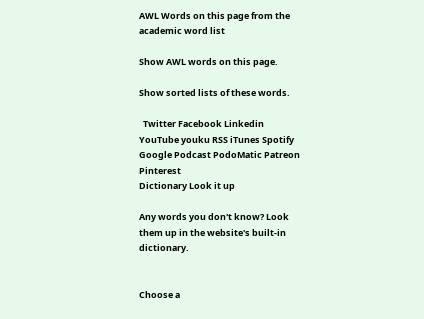AWL Words on this page from the academic word list

Show AWL words on this page.

Show sorted lists of these words.

  Twitter Facebook Linkedin
YouTube youku RSS iTunes Spotify Google Podcast PodoMatic Patreon Pinterest
Dictionary Look it up

Any words you don't know? Look them up in the website's built-in dictionary.


Choose a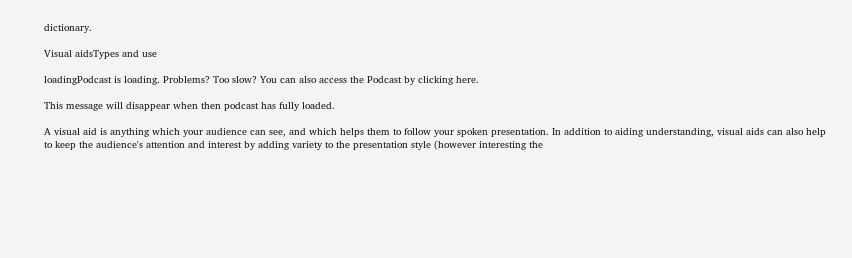dictionary.

Visual aidsTypes and use

loadingPodcast is loading. Problems? Too slow? You can also access the Podcast by clicking here.

This message will disappear when then podcast has fully loaded.

A visual aid is anything which your audience can see, and which helps them to follow your spoken presentation. In addition to aiding understanding, visual aids can also help to keep the audience's attention and interest by adding variety to the presentation style (however interesting the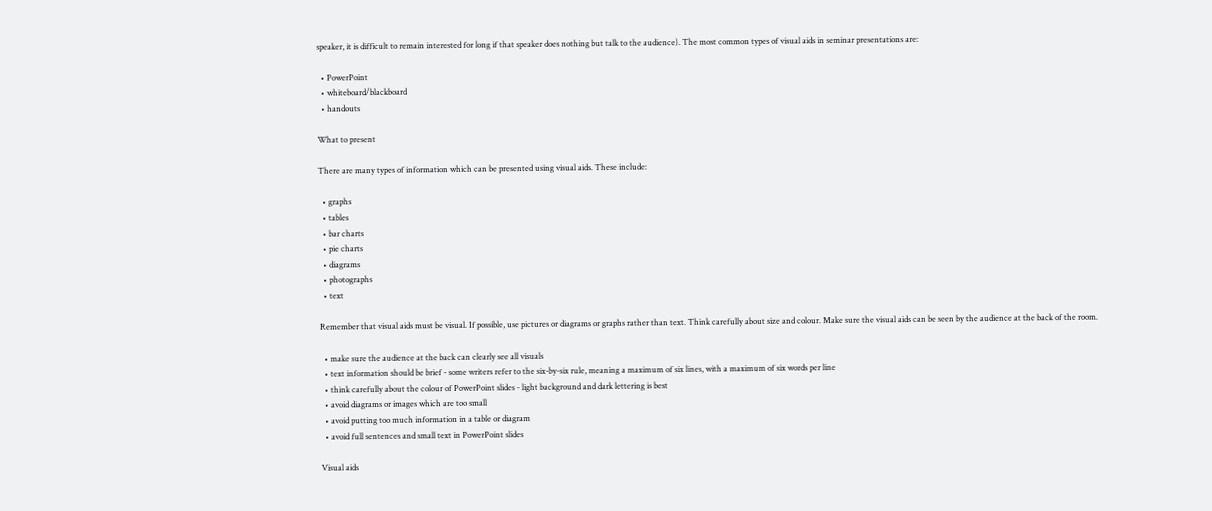speaker, it is difficult to remain interested for long if that speaker does nothing but talk to the audience). The most common types of visual aids in seminar presentations are:

  • PowerPoint
  • whiteboard/blackboard
  • handouts

What to present

There are many types of information which can be presented using visual aids. These include:

  • graphs
  • tables
  • bar charts
  • pie charts
  • diagrams
  • photographs
  • text

Remember that visual aids must be visual. If possible, use pictures or diagrams or graphs rather than text. Think carefully about size and colour. Make sure the visual aids can be seen by the audience at the back of the room.

  • make sure the audience at the back can clearly see all visuals
  • text information should be brief - some writers refer to the six-by-six rule, meaning a maximum of six lines, with a maximum of six words per line
  • think carefully about the colour of PowerPoint slides - light background and dark lettering is best
  • avoid diagrams or images which are too small
  • avoid putting too much information in a table or diagram
  • avoid full sentences and small text in PowerPoint slides

Visual aids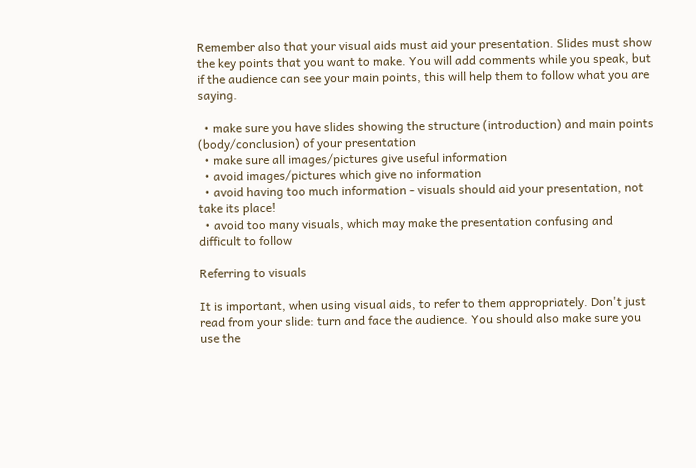Remember also that your visual aids must aid your presentation. Slides must show the key points that you want to make. You will add comments while you speak, but if the audience can see your main points, this will help them to follow what you are saying.

  • make sure you have slides showing the structure (introduction) and main points (body/conclusion) of your presentation
  • make sure all images/pictures give useful information
  • avoid images/pictures which give no information
  • avoid having too much information - visuals should aid your presentation, not take its place!
  • avoid too many visuals, which may make the presentation confusing and difficult to follow

Referring to visuals

It is important, when using visual aids, to refer to them appropriately. Don't just read from your slide: turn and face the audience. You should also make sure you use the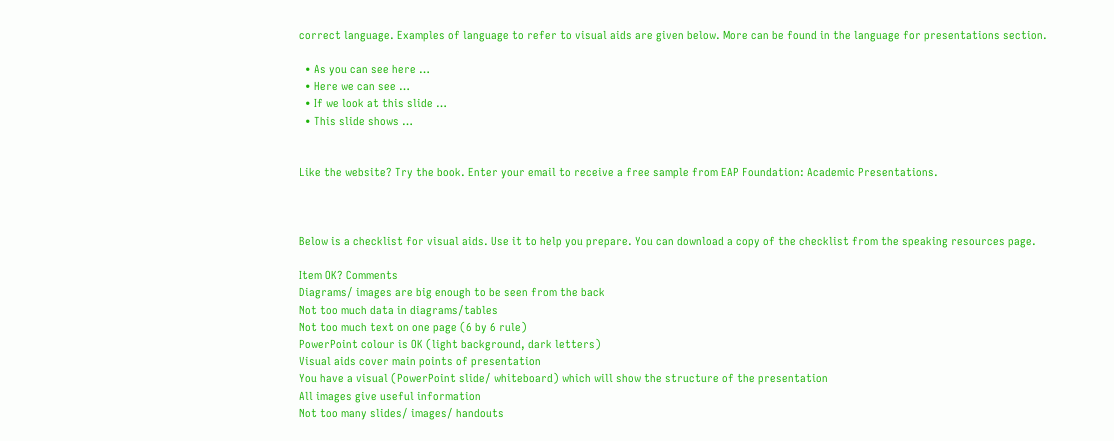correct language. Examples of language to refer to visual aids are given below. More can be found in the language for presentations section.

  • As you can see here …
  • Here we can see …
  • If we look at this slide …
  • This slide shows …


Like the website? Try the book. Enter your email to receive a free sample from EAP Foundation: Academic Presentations.



Below is a checklist for visual aids. Use it to help you prepare. You can download a copy of the checklist from the speaking resources page.

Item OK? Comments
Diagrams/ images are big enough to be seen from the back
Not too much data in diagrams/tables
Not too much text on one page (6 by 6 rule)
PowerPoint colour is OK (light background, dark letters)
Visual aids cover main points of presentation
You have a visual (PowerPoint slide/ whiteboard) which will show the structure of the presentation
All images give useful information
Not too many slides/ images/ handouts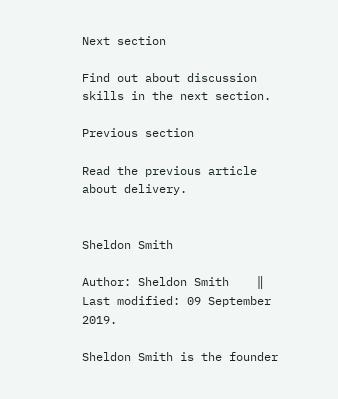Next section

Find out about discussion skills in the next section.

Previous section

Read the previous article about delivery.


Sheldon Smith

Author: Sheldon Smith    ‖    Last modified: 09 September 2019.

Sheldon Smith is the founder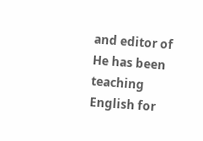and editor of He has been teaching English for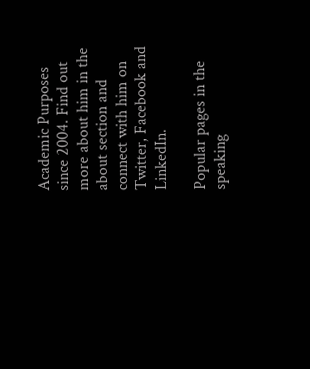Academic Purposes since 2004. Find out more about him in the about section and connect with him on Twitter, Facebook and LinkedIn.

Popular pages in the speaking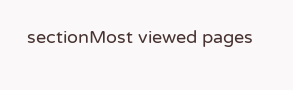sectionMost viewed pages